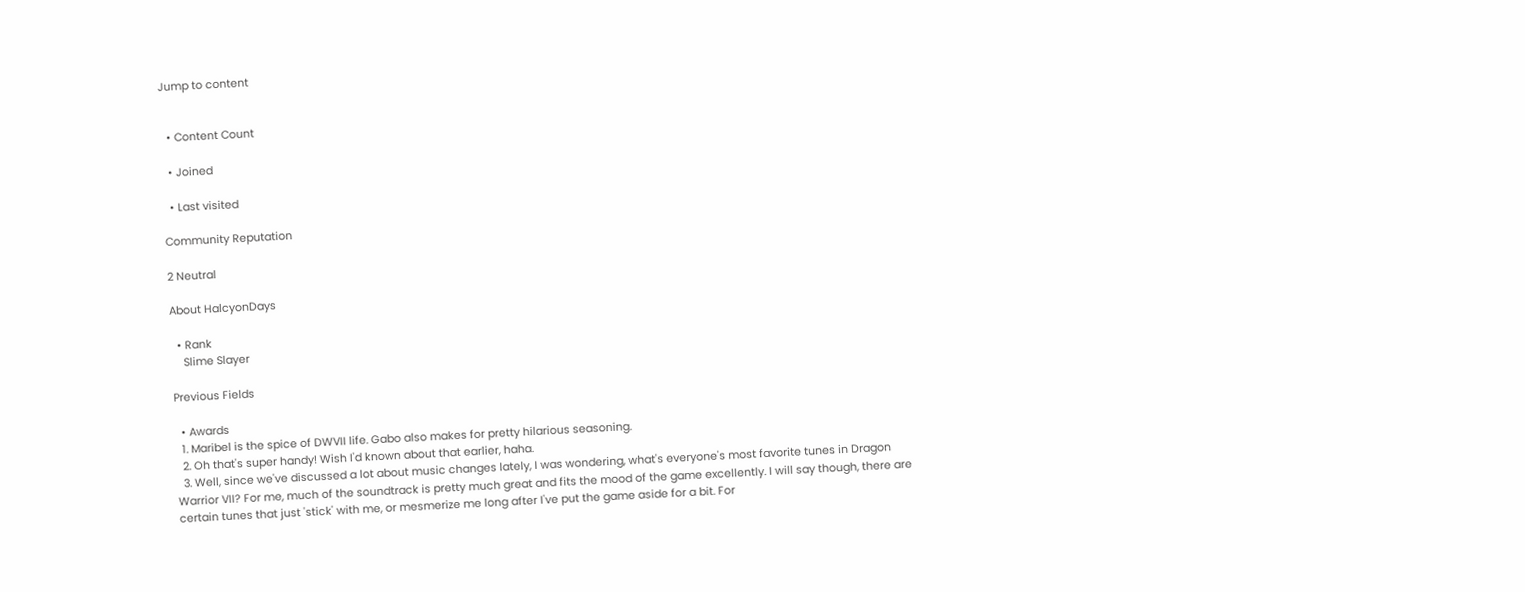Jump to content


  • Content Count

  • Joined

  • Last visited

Community Reputation

2 Neutral

About HalcyonDays

  • Rank
    Slime Slayer

Previous Fields

  • Awards
  1. Maribel is the spice of DWVII life. Gabo also makes for pretty hilarious seasoning.
  2. Oh that's super handy! Wish I'd known about that earlier, haha.
  3. Well, since we've discussed a lot about music changes lately, I was wondering, what's everyone's most favorite tunes in Dragon Warrior VII? For me, much of the soundtrack is pretty much great and fits the mood of the game excellently. I will say though, there are certain tunes that just 'stick' with me, or mesmerize me long after I've put the game aside for a bit. For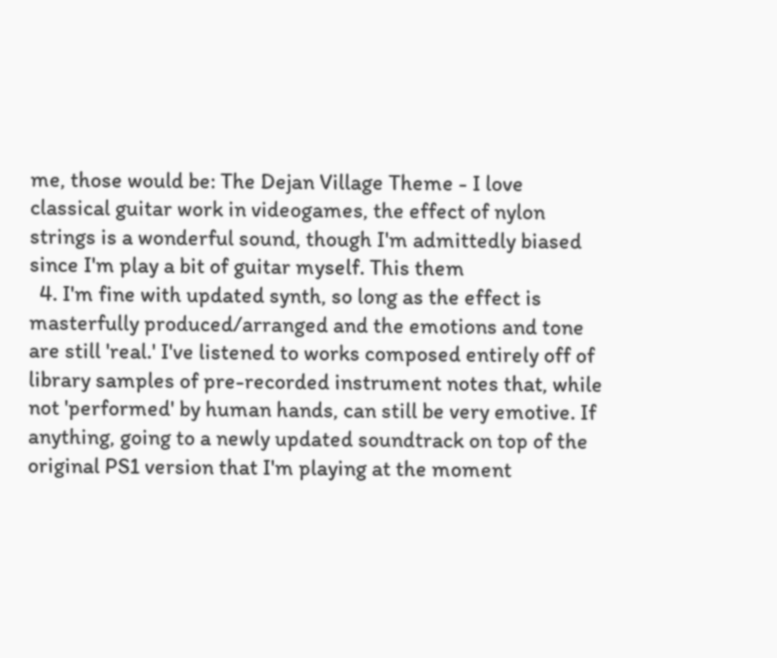me, those would be: The Dejan Village Theme - I love classical guitar work in videogames, the effect of nylon strings is a wonderful sound, though I'm admittedly biased since I'm play a bit of guitar myself. This them
  4. I'm fine with updated synth, so long as the effect is masterfully produced/arranged and the emotions and tone are still 'real.' I've listened to works composed entirely off of library samples of pre-recorded instrument notes that, while not 'performed' by human hands, can still be very emotive. If anything, going to a newly updated soundtrack on top of the original PS1 version that I'm playing at the moment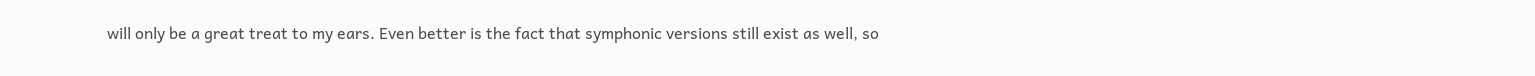will only be a great treat to my ears. Even better is the fact that symphonic versions still exist as well, so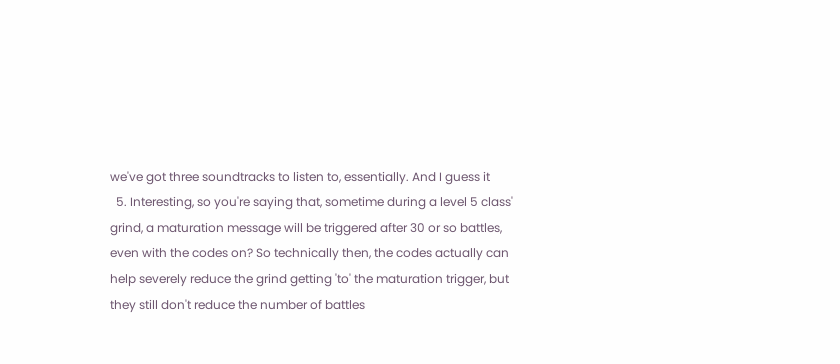we've got three soundtracks to listen to, essentially. And I guess it
  5. Interesting, so you're saying that, sometime during a level 5 class' grind, a maturation message will be triggered after 30 or so battles, even with the codes on? So technically then, the codes actually can help severely reduce the grind getting 'to' the maturation trigger, but they still don't reduce the number of battles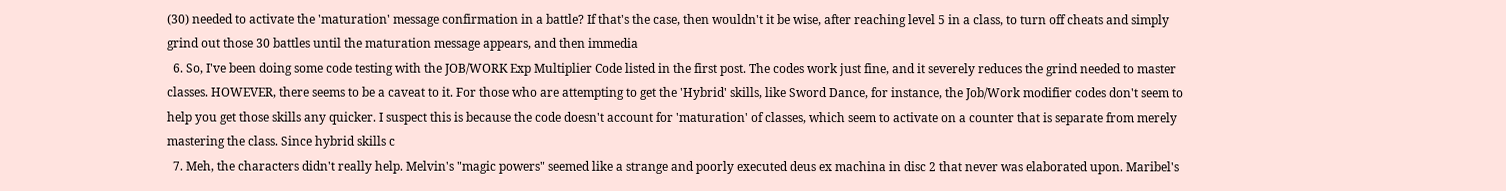(30) needed to activate the 'maturation' message confirmation in a battle? If that's the case, then wouldn't it be wise, after reaching level 5 in a class, to turn off cheats and simply grind out those 30 battles until the maturation message appears, and then immedia
  6. So, I've been doing some code testing with the JOB/WORK Exp Multiplier Code listed in the first post. The codes work just fine, and it severely reduces the grind needed to master classes. HOWEVER, there seems to be a caveat to it. For those who are attempting to get the 'Hybrid' skills, like Sword Dance, for instance, the Job/Work modifier codes don't seem to help you get those skills any quicker. I suspect this is because the code doesn't account for 'maturation' of classes, which seem to activate on a counter that is separate from merely mastering the class. Since hybrid skills c
  7. Meh, the characters didn't really help. Melvin's "magic powers" seemed like a strange and poorly executed deus ex machina in disc 2 that never was elaborated upon. Maribel's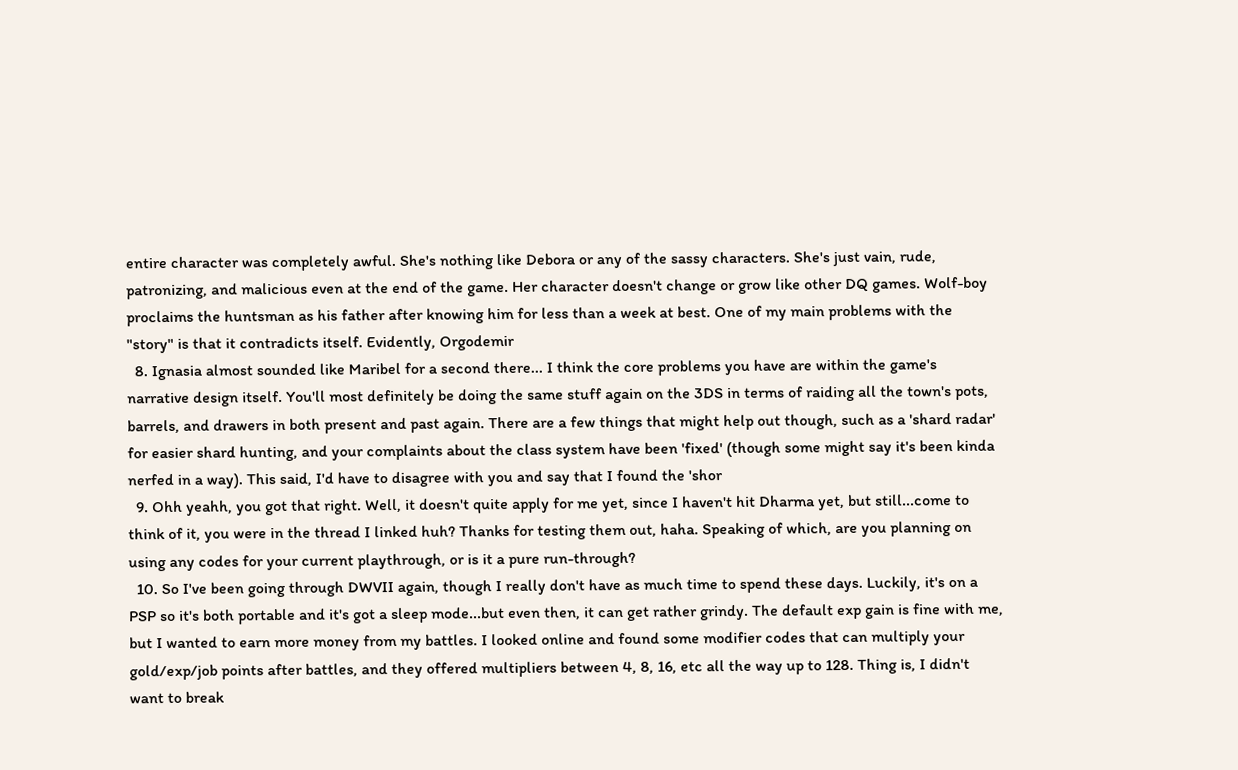entire character was completely awful. She's nothing like Debora or any of the sassy characters. She's just vain, rude, patronizing, and malicious even at the end of the game. Her character doesn't change or grow like other DQ games. Wolf-boy proclaims the huntsman as his father after knowing him for less than a week at best. One of my main problems with the "story" is that it contradicts itself. Evidently, Orgodemir
  8. Ignasia almost sounded like Maribel for a second there... I think the core problems you have are within the game's narrative design itself. You'll most definitely be doing the same stuff again on the 3DS in terms of raiding all the town's pots, barrels, and drawers in both present and past again. There are a few things that might help out though, such as a 'shard radar' for easier shard hunting, and your complaints about the class system have been 'fixed' (though some might say it's been kinda nerfed in a way). This said, I'd have to disagree with you and say that I found the 'shor
  9. Ohh yeahh, you got that right. Well, it doesn't quite apply for me yet, since I haven't hit Dharma yet, but still...come to think of it, you were in the thread I linked huh? Thanks for testing them out, haha. Speaking of which, are you planning on using any codes for your current playthrough, or is it a pure run-through?
  10. So I've been going through DWVII again, though I really don't have as much time to spend these days. Luckily, it's on a PSP so it's both portable and it's got a sleep mode...but even then, it can get rather grindy. The default exp gain is fine with me, but I wanted to earn more money from my battles. I looked online and found some modifier codes that can multiply your gold/exp/job points after battles, and they offered multipliers between 4, 8, 16, etc all the way up to 128. Thing is, I didn't want to break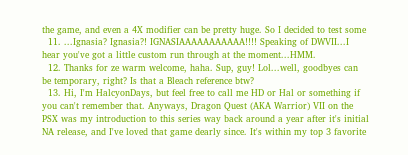the game, and even a 4X modifier can be pretty huge. So I decided to test some
  11. ...Ignasia? Ignasia?! IGNASIAAAAAAAAAAA!!!! Speaking of DWVII...I hear you've got a little custom run through at the moment...HMM.
  12. Thanks for ze warm welcome, haha. Sup, guy! Lol...well, goodbyes can be temporary, right? Is that a Bleach reference btw?
  13. Hi, I'm HalcyonDays, but feel free to call me HD or Hal or something if you can't remember that. Anyways, Dragon Quest (AKA Warrior) VII on the PSX was my introduction to this series way back around a year after it's initial NA release, and I've loved that game dearly since. It's within my top 3 favorite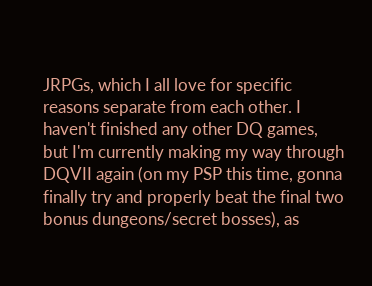JRPGs, which I all love for specific reasons separate from each other. I haven't finished any other DQ games, but I'm currently making my way through DQVII again (on my PSP this time, gonna finally try and properly beat the final two bonus dungeons/secret bosses), as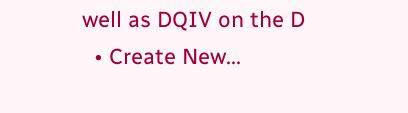well as DQIV on the D
  • Create New...